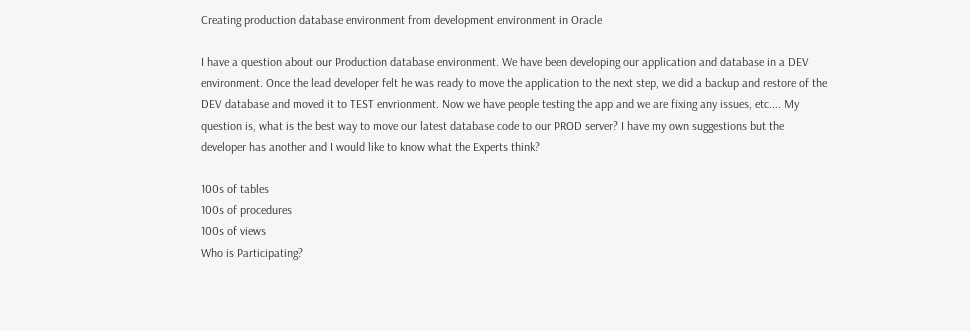Creating production database environment from development environment in Oracle

I have a question about our Production database environment. We have been developing our application and database in a DEV environment. Once the lead developer felt he was ready to move the application to the next step, we did a backup and restore of the DEV database and moved it to TEST envrionment. Now we have people testing the app and we are fixing any issues, etc.... My question is, what is the best way to move our latest database code to our PROD server? I have my own suggestions but the developer has another and I would like to know what the Experts think?

100s of tables
100s of procedures
100s of views
Who is Participating?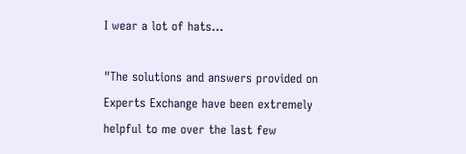I wear a lot of hats...

"The solutions and answers provided on Experts Exchange have been extremely helpful to me over the last few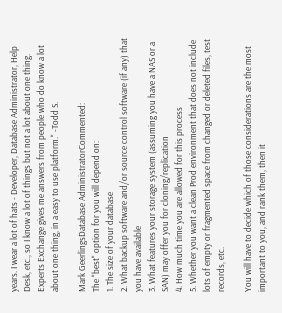years. I wear a lot of hats - Developer, Database Administrator, Help Desk, etc., so I know a lot of things but not a lot about one thing. Experts Exchange gives me answers from people who do know a lot about one thing, in a easy to use platform." -Todd S.

Mark GeerlingsDatabase AdministratorCommented:
The "best" option for you will depend on:
1. The size of your database
2. What backup software and/or source control software (if any) that you have available
3. What features your storage system (assuming you have a NAS or a SAN) may offer you for cloning/replication
4. How much time you are allowed for this process
5. Whether you want a clean Prod environment that does not include lots of empty or fragmented space from changed or deleted files, test records, etc.

You will have to decide which of those considerations are the most important to you, and rank them, then it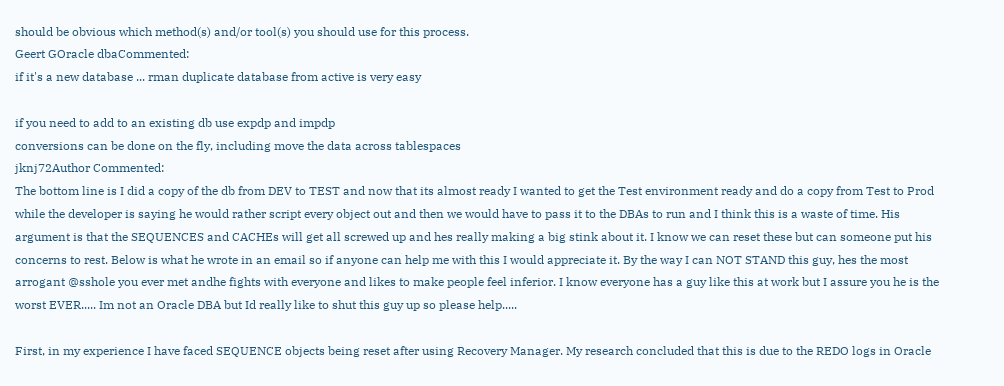should be obvious which method(s) and/or tool(s) you should use for this process.
Geert GOracle dbaCommented:
if it's a new database ... rman duplicate database from active is very easy

if you need to add to an existing db use expdp and impdp
conversions can be done on the fly, including move the data across tablespaces
jknj72Author Commented:
The bottom line is I did a copy of the db from DEV to TEST and now that its almost ready I wanted to get the Test environment ready and do a copy from Test to Prod while the developer is saying he would rather script every object out and then we would have to pass it to the DBAs to run and I think this is a waste of time. His argument is that the SEQUENCES and CACHEs will get all screwed up and hes really making a big stink about it. I know we can reset these but can someone put his concerns to rest. Below is what he wrote in an email so if anyone can help me with this I would appreciate it. By the way I can NOT STAND this guy, hes the most arrogant @sshole you ever met andhe fights with everyone and likes to make people feel inferior. I know everyone has a guy like this at work but I assure you he is the worst EVER..... Im not an Oracle DBA but Id really like to shut this guy up so please help.....

First, in my experience I have faced SEQUENCE objects being reset after using Recovery Manager. My research concluded that this is due to the REDO logs in Oracle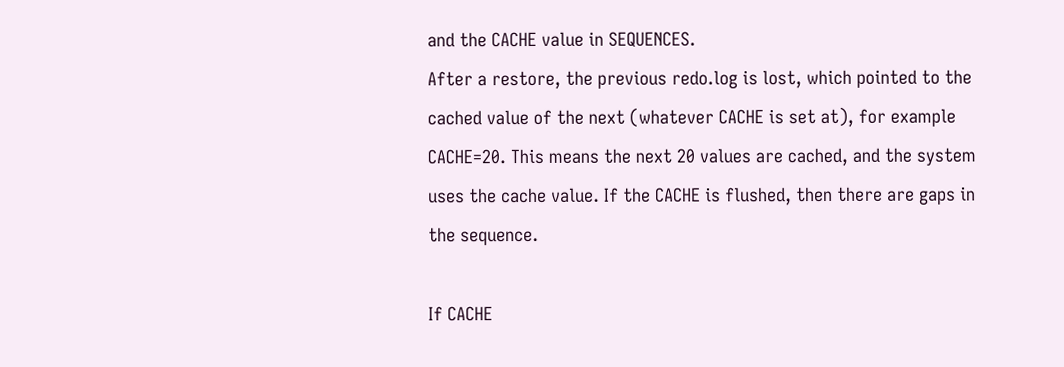and the CACHE value in SEQUENCES.
After a restore, the previous redo.log is lost, which pointed to the cached value of the next (whatever CACHE is set at), for example CACHE=20. This means the next 20 values are cached, and the system uses the cache value. If the CACHE is flushed, then there are gaps in the sequence.

If CACHE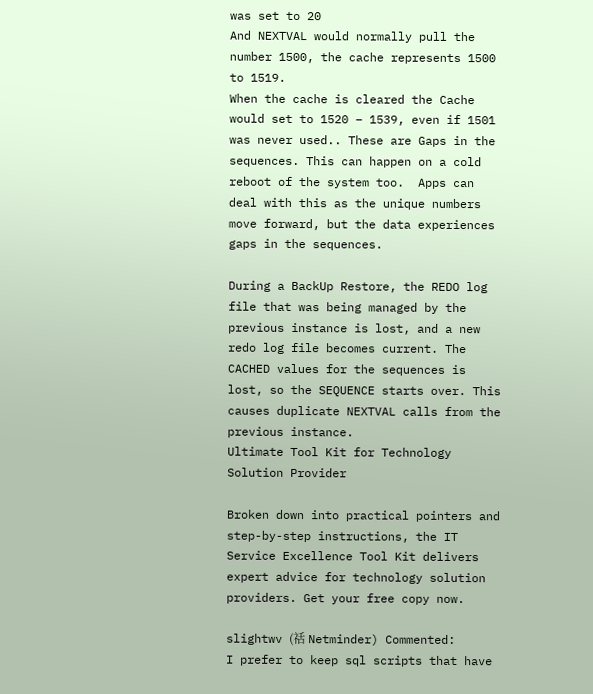was set to 20
And NEXTVAL would normally pull the number 1500, the cache represents 1500 to 1519.
When the cache is cleared the Cache would set to 1520 – 1539, even if 1501 was never used.. These are Gaps in the sequences. This can happen on a cold reboot of the system too.  Apps can deal with this as the unique numbers move forward, but the data experiences gaps in the sequences.

During a BackUp Restore, the REDO log file that was being managed by the previous instance is lost, and a new redo log file becomes current. The CACHED values for the sequences is lost, so the SEQUENCE starts over. This causes duplicate NEXTVAL calls from the previous instance.
Ultimate Tool Kit for Technology Solution Provider

Broken down into practical pointers and step-by-step instructions, the IT Service Excellence Tool Kit delivers expert advice for technology solution providers. Get your free copy now.

slightwv (䄆 Netminder) Commented:
I prefer to keep sql scripts that have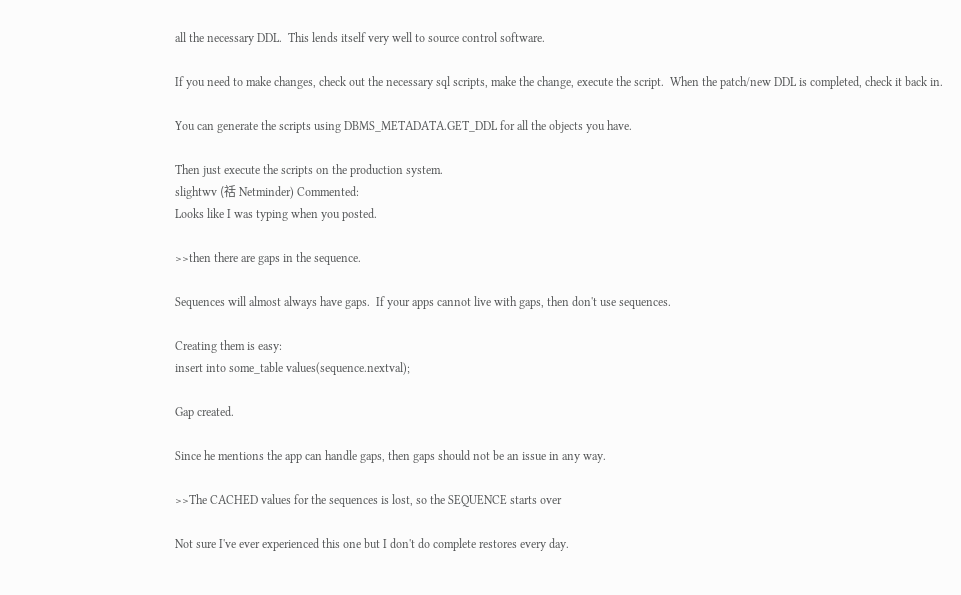all the necessary DDL.  This lends itself very well to source control software.

If you need to make changes, check out the necessary sql scripts, make the change, execute the script.  When the patch/new DDL is completed, check it back in.

You can generate the scripts using DBMS_METADATA.GET_DDL for all the objects you have.

Then just execute the scripts on the production system.
slightwv (䄆 Netminder) Commented:
Looks like I was typing when you posted.

>>then there are gaps in the sequence.

Sequences will almost always have gaps.  If your apps cannot live with gaps, then don't use sequences.

Creating them is easy:
insert into some_table values(sequence.nextval);

Gap created.

Since he mentions the app can handle gaps, then gaps should not be an issue in any way.

>>The CACHED values for the sequences is lost, so the SEQUENCE starts over

Not sure I've ever experienced this one but I don't do complete restores every day.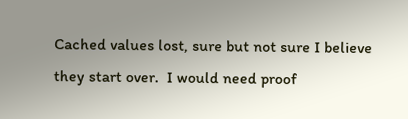Cached values lost, sure but not sure I believe they start over.  I would need proof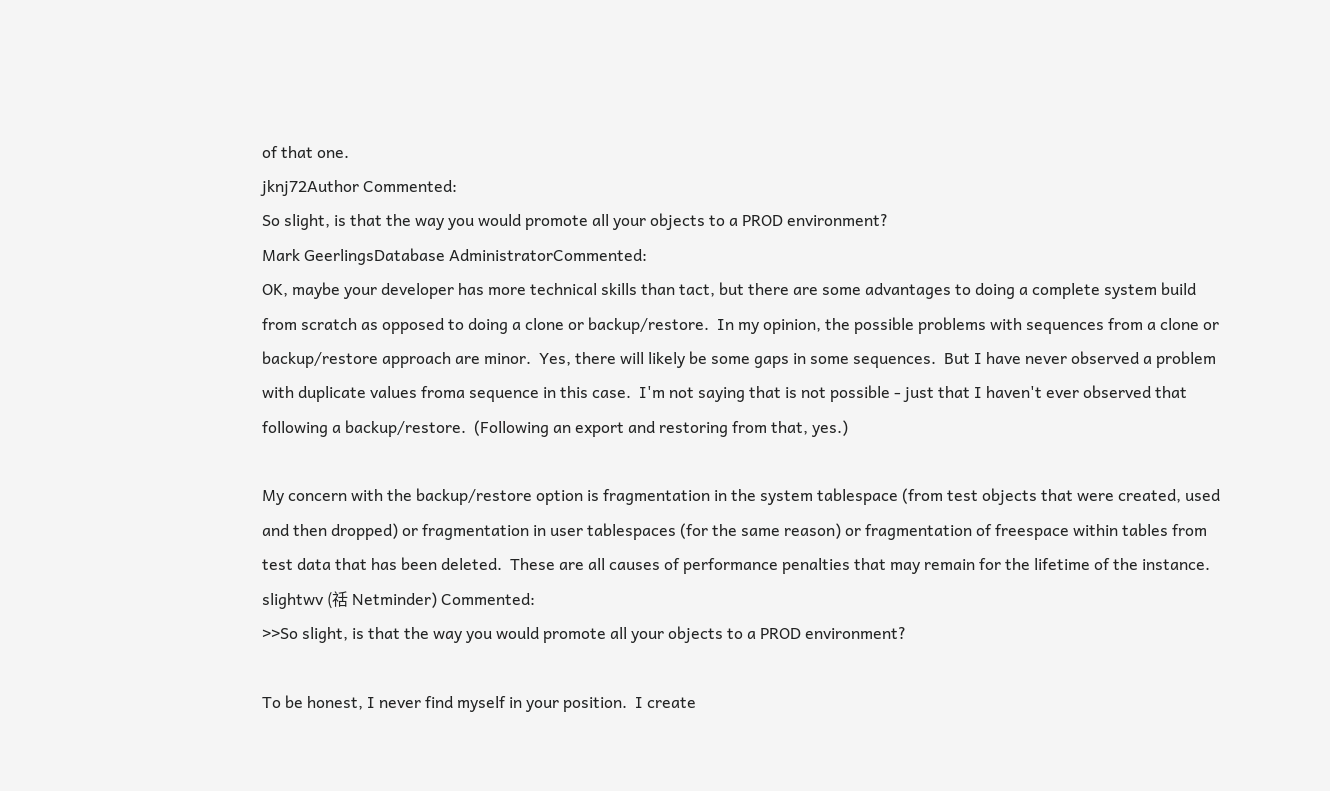of that one.
jknj72Author Commented:
So slight, is that the way you would promote all your objects to a PROD environment?
Mark GeerlingsDatabase AdministratorCommented:
OK, maybe your developer has more technical skills than tact, but there are some advantages to doing a complete system build from scratch as opposed to doing a clone or backup/restore.  In my opinion, the possible problems with sequences from a clone or backup/restore approach are minor.  Yes, there will likely be some gaps in some sequences.  But I have never observed a problem with duplicate values froma sequence in this case.  I'm not saying that is not possible - just that I haven't ever observed that following a backup/restore.  (Following an export and restoring from that, yes.)

My concern with the backup/restore option is fragmentation in the system tablespace (from test objects that were created, used and then dropped) or fragmentation in user tablespaces (for the same reason) or fragmentation of freespace within tables from test data that has been deleted.  These are all causes of performance penalties that may remain for the lifetime of the instance.
slightwv (䄆 Netminder) Commented:
>>So slight, is that the way you would promote all your objects to a PROD environment?

To be honest, I never find myself in your position.  I create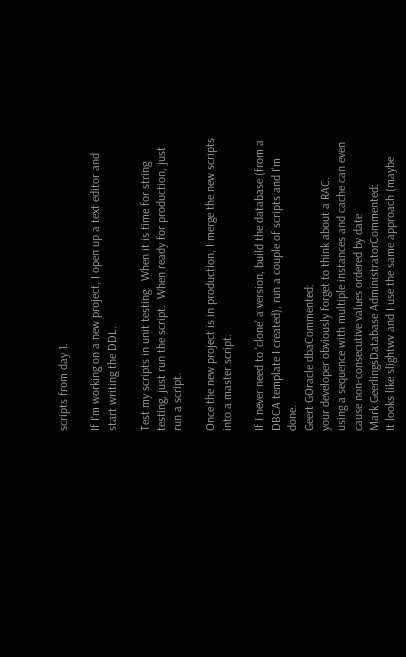scripts from day 1.

If I'm working on a new project, I open up a text editor and start writing the DDL.

Test my scripts in unit testing.  When it is time for string testing, just run the script.  When ready for production, just run a script.

Once the new project is in production, I merge the new scripts into a master script.

If I never need to 'clone' a version, build the database (from a DBCA template I created), run a couple of scripts and I'm done.
Geert GOracle dbaCommented:
your developer obviously forget to think about a RAC.
using a sequence with multiple instances and cache can even cause non-consecutive values ordered by date
Mark GeerlingsDatabase AdministratorCommented:
It looks like slightwv and I use the same approach (maybe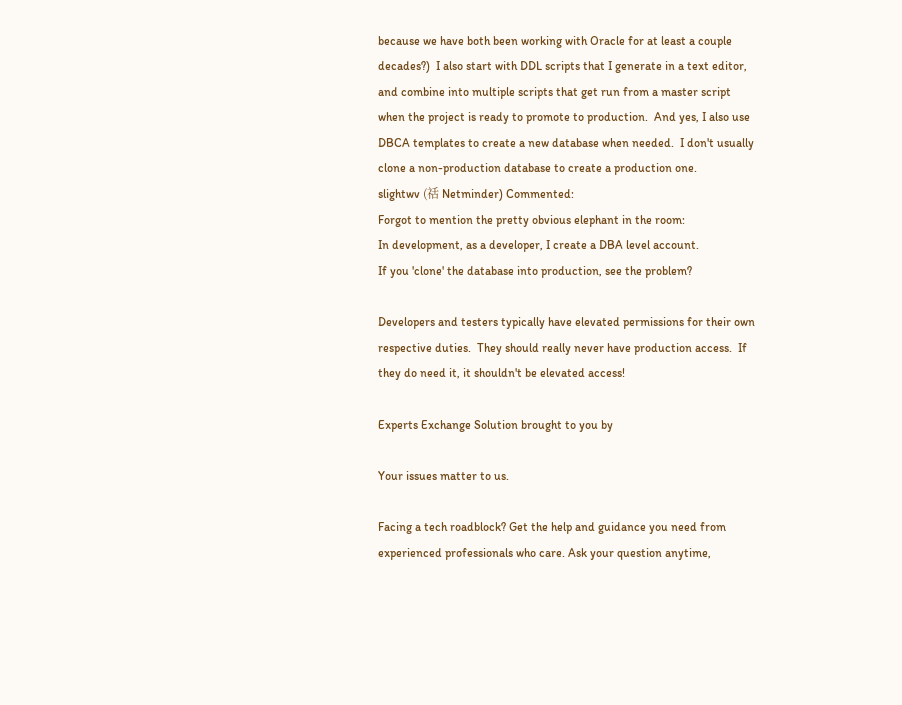because we have both been working with Oracle for at least a couple decades?)  I also start with DDL scripts that I generate in a text editor, and combine into multiple scripts that get run from a master script when the project is ready to promote to production.  And yes, I also use DBCA templates to create a new database when needed.  I don't usually clone a non-production database to create a production one.
slightwv (䄆 Netminder) Commented:
Forgot to mention the pretty obvious elephant in the room:
In development, as a developer, I create a DBA level account.
If you 'clone' the database into production, see the problem?

Developers and testers typically have elevated permissions for their own respective duties.  They should really never have production access.  If they do need it, it shouldn't be elevated access!

Experts Exchange Solution brought to you by

Your issues matter to us.

Facing a tech roadblock? Get the help and guidance you need from experienced professionals who care. Ask your question anytime,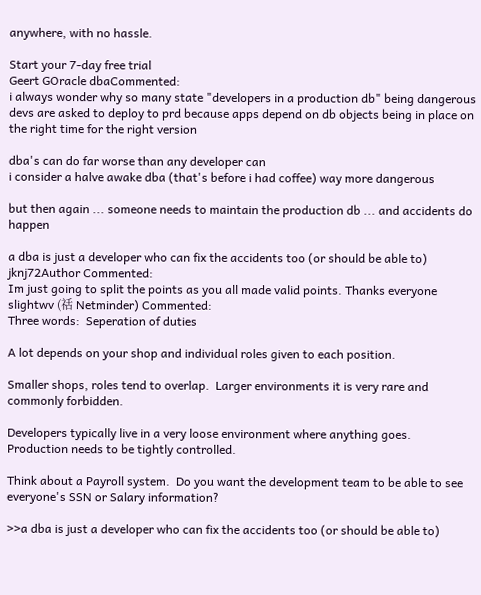anywhere, with no hassle.

Start your 7-day free trial
Geert GOracle dbaCommented:
i always wonder why so many state "developers in a production db" being dangerous
devs are asked to deploy to prd because apps depend on db objects being in place on the right time for the right version

dba's can do far worse than any developer can
i consider a halve awake dba (that's before i had coffee) way more dangerous

but then again ... someone needs to maintain the production db ... and accidents do happen

a dba is just a developer who can fix the accidents too (or should be able to)
jknj72Author Commented:
Im just going to split the points as you all made valid points. Thanks everyone
slightwv (䄆 Netminder) Commented:
Three words:  Seperation of duties

A lot depends on your shop and individual roles given to each position.

Smaller shops, roles tend to overlap.  Larger environments it is very rare and commonly forbidden.

Developers typically live in a very loose environment where anything goes.  Production needs to be tightly controlled.

Think about a Payroll system.  Do you want the development team to be able to see everyone's SSN or Salary information?

>>a dba is just a developer who can fix the accidents too (or should be able to)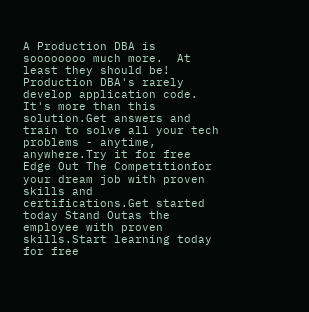A Production DBA is soooooooo much more.  At least they should be!  Production DBA's rarely develop application code.
It's more than this solution.Get answers and train to solve all your tech problems - anytime, anywhere.Try it for free Edge Out The Competitionfor your dream job with proven skills and certifications.Get started today Stand Outas the employee with proven skills.Start learning today for free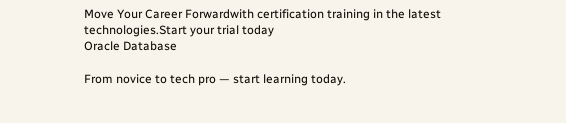Move Your Career Forwardwith certification training in the latest technologies.Start your trial today
Oracle Database

From novice to tech pro — start learning today.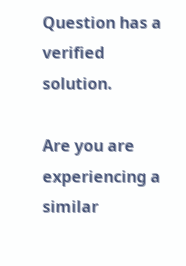Question has a verified solution.

Are you are experiencing a similar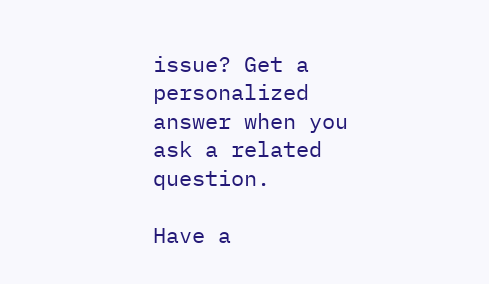issue? Get a personalized answer when you ask a related question.

Have a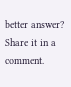better answer? Share it in a comment.